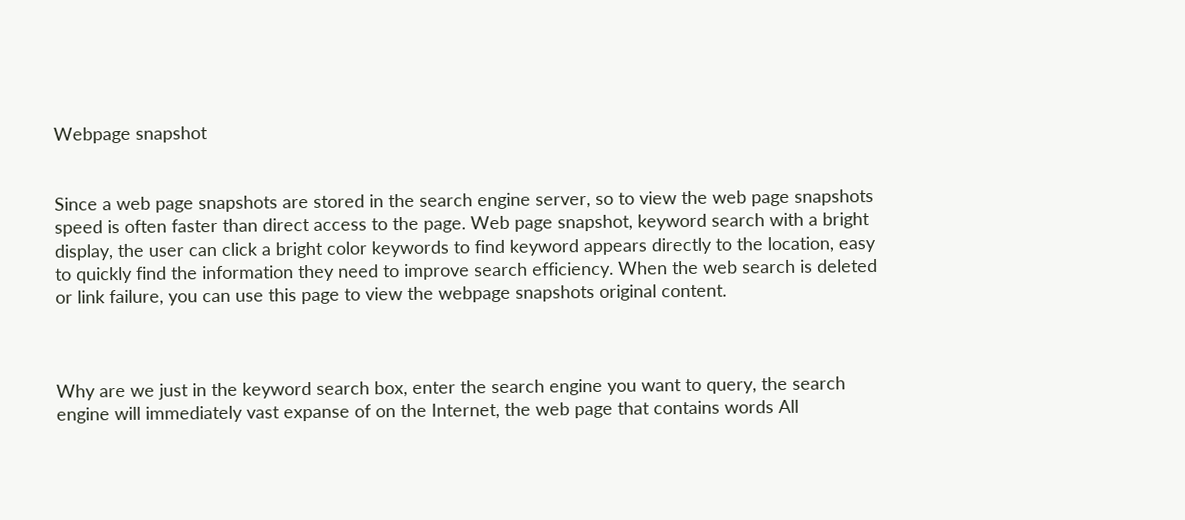Webpage snapshot


Since a web page snapshots are stored in the search engine server, so to view the web page snapshots speed is often faster than direct access to the page. Web page snapshot, keyword search with a bright display, the user can click a bright color keywords to find keyword appears directly to the location, easy to quickly find the information they need to improve search efficiency. When the web search is deleted or link failure, you can use this page to view the webpage snapshots original content.



Why are we just in the keyword search box, enter the search engine you want to query, the search engine will immediately vast expanse of on the Internet, the web page that contains words All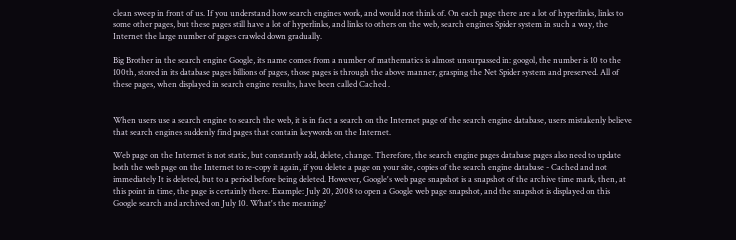clean sweep in front of us. If you understand how search engines work, and would not think of. On each page there are a lot of hyperlinks, links to some other pages, but these pages still have a lot of hyperlinks, and links to others on the web, search engines Spider system in such a way, the Internet the large number of pages crawled down gradually.

Big Brother in the search engine Google, its name comes from a number of mathematics is almost unsurpassed in: googol, the number is 10 to the 100th, stored in its database pages billions of pages, those pages is through the above manner, grasping the Net Spider system and preserved. All of these pages, when displayed in search engine results, have been called Cached .


When users use a search engine to search the web, it is in fact a search on the Internet page of the search engine database, users mistakenly believe that search engines suddenly find pages that contain keywords on the Internet.

Web page on the Internet is not static, but constantly add, delete, change. Therefore, the search engine pages database pages also need to update both the web page on the Internet to re-copy it again, if you delete a page on your site, copies of the search engine database - Cached and not immediately It is deleted, but to a period before being deleted. However, Google's web page snapshot is a snapshot of the archive time mark, then, at this point in time, the page is certainly there. Example: July 20, 2008 to open a Google web page snapshot, and the snapshot is displayed on this Google search and archived on July 10. What's the meaning?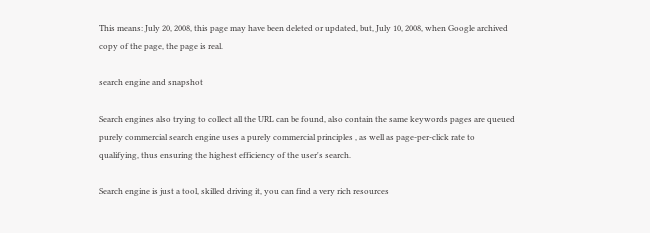This means: July 20, 2008, this page may have been deleted or updated, but, July 10, 2008, when Google archived copy of the page, the page is real.

search engine and snapshot

Search engines also trying to collect all the URL can be found, also contain the same keywords pages are queued purely commercial search engine uses a purely commercial principles , as well as page-per-click rate to qualifying, thus ensuring the highest efficiency of the user's search.

Search engine is just a tool, skilled driving it, you can find a very rich resources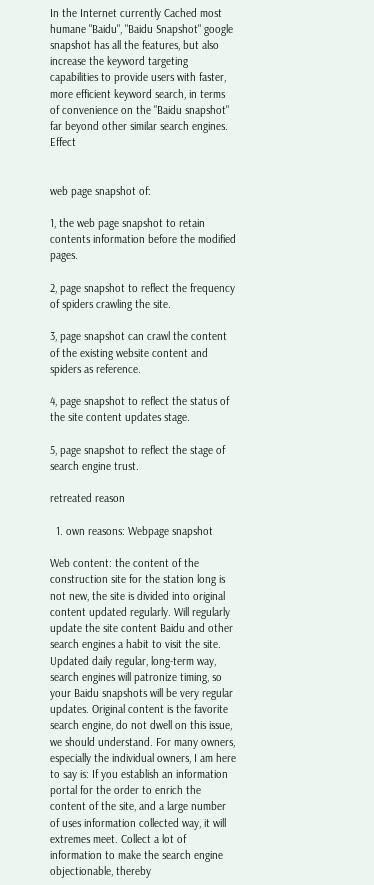In the Internet currently Cached most humane "Baidu", "Baidu Snapshot" google snapshot has all the features, but also increase the keyword targeting capabilities to provide users with faster, more efficient keyword search, in terms of convenience on the "Baidu snapshot" far beyond other similar search engines. Effect


web page snapshot of:

1, the web page snapshot to retain contents information before the modified pages.

2, page snapshot to reflect the frequency of spiders crawling the site.

3, page snapshot can crawl the content of the existing website content and spiders as reference.

4, page snapshot to reflect the status of the site content updates stage.

5, page snapshot to reflect the stage of search engine trust.

retreated reason

  1. own reasons: Webpage snapshot

Web content: the content of the construction site for the station long is not new, the site is divided into original content updated regularly. Will regularly update the site content Baidu and other search engines a habit to visit the site. Updated daily regular, long-term way, search engines will patronize timing, so your Baidu snapshots will be very regular updates. Original content is the favorite search engine, do not dwell on this issue, we should understand. For many owners, especially the individual owners, I am here to say is: If you establish an information portal for the order to enrich the content of the site, and a large number of uses information collected way, it will extremes meet. Collect a lot of information to make the search engine objectionable, thereby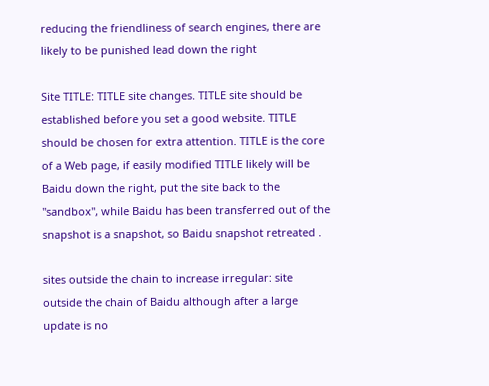reducing the friendliness of search engines, there are likely to be punished lead down the right

Site TITLE: TITLE site changes. TITLE site should be established before you set a good website. TITLE should be chosen for extra attention. TITLE is the core of a Web page, if easily modified TITLE likely will be Baidu down the right, put the site back to the "sandbox", while Baidu has been transferred out of the snapshot is a snapshot, so Baidu snapshot retreated .

sites outside the chain to increase irregular: site outside the chain of Baidu although after a large update is no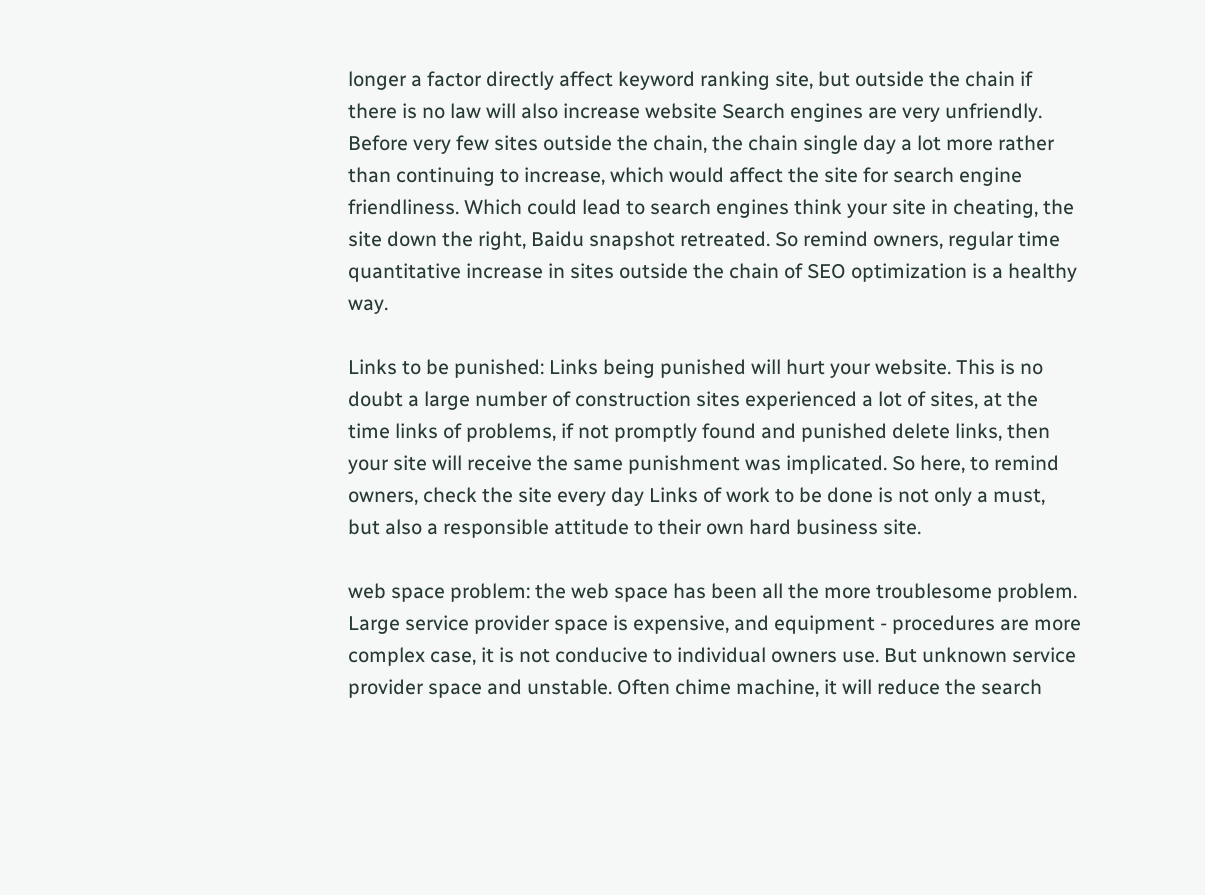longer a factor directly affect keyword ranking site, but outside the chain if there is no law will also increase website Search engines are very unfriendly. Before very few sites outside the chain, the chain single day a lot more rather than continuing to increase, which would affect the site for search engine friendliness. Which could lead to search engines think your site in cheating, the site down the right, Baidu snapshot retreated. So remind owners, regular time quantitative increase in sites outside the chain of SEO optimization is a healthy way.

Links to be punished: Links being punished will hurt your website. This is no doubt a large number of construction sites experienced a lot of sites, at the time links of problems, if not promptly found and punished delete links, then your site will receive the same punishment was implicated. So here, to remind owners, check the site every day Links of work to be done is not only a must, but also a responsible attitude to their own hard business site.

web space problem: the web space has been all the more troublesome problem. Large service provider space is expensive, and equipment - procedures are more complex case, it is not conducive to individual owners use. But unknown service provider space and unstable. Often chime machine, it will reduce the search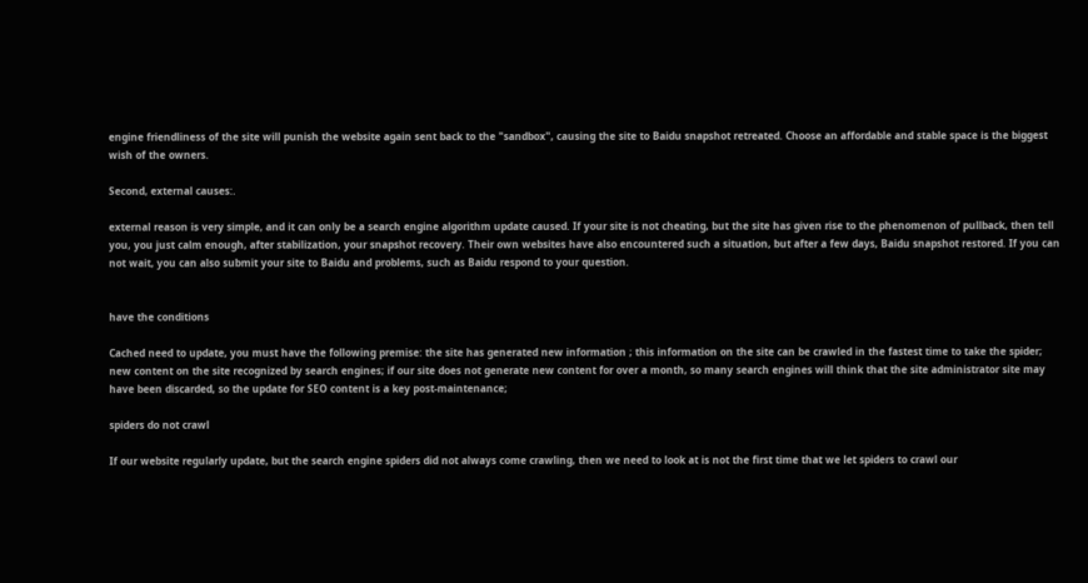engine friendliness of the site will punish the website again sent back to the "sandbox", causing the site to Baidu snapshot retreated. Choose an affordable and stable space is the biggest wish of the owners.

Second, external causes:.

external reason is very simple, and it can only be a search engine algorithm update caused. If your site is not cheating, but the site has given rise to the phenomenon of pullback, then tell you, you just calm enough, after stabilization, your snapshot recovery. Their own websites have also encountered such a situation, but after a few days, Baidu snapshot restored. If you can not wait, you can also submit your site to Baidu and problems, such as Baidu respond to your question.


have the conditions

Cached need to update, you must have the following premise: the site has generated new information ; this information on the site can be crawled in the fastest time to take the spider; new content on the site recognized by search engines; if our site does not generate new content for over a month, so many search engines will think that the site administrator site may have been discarded, so the update for SEO content is a key post-maintenance;

spiders do not crawl

If our website regularly update, but the search engine spiders did not always come crawling, then we need to look at is not the first time that we let spiders to crawl our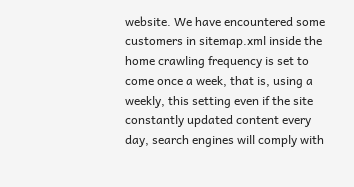website. We have encountered some customers in sitemap.xml inside the home crawling frequency is set to come once a week, that is, using a weekly, this setting even if the site constantly updated content every day, search engines will comply with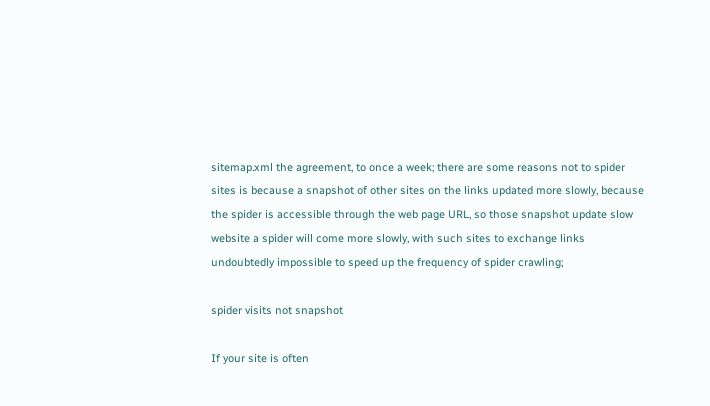sitemap.xml the agreement, to once a week; there are some reasons not to spider sites is because a snapshot of other sites on the links updated more slowly, because the spider is accessible through the web page URL, so those snapshot update slow website a spider will come more slowly, with such sites to exchange links undoubtedly impossible to speed up the frequency of spider crawling;

spider visits not snapshot

If your site is often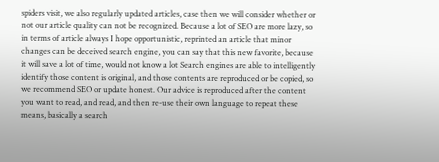spiders visit, we also regularly updated articles, case then we will consider whether or not our article quality can not be recognized. Because a lot of SEO are more lazy, so in terms of article always I hope opportunistic, reprinted an article that minor changes can be deceived search engine, you can say that this new favorite, because it will save a lot of time, would not know a lot Search engines are able to intelligently identify those content is original, and those contents are reproduced or be copied, so we recommend SEO or update honest. Our advice is reproduced after the content you want to read, and read, and then re-use their own language to repeat these means, basically a search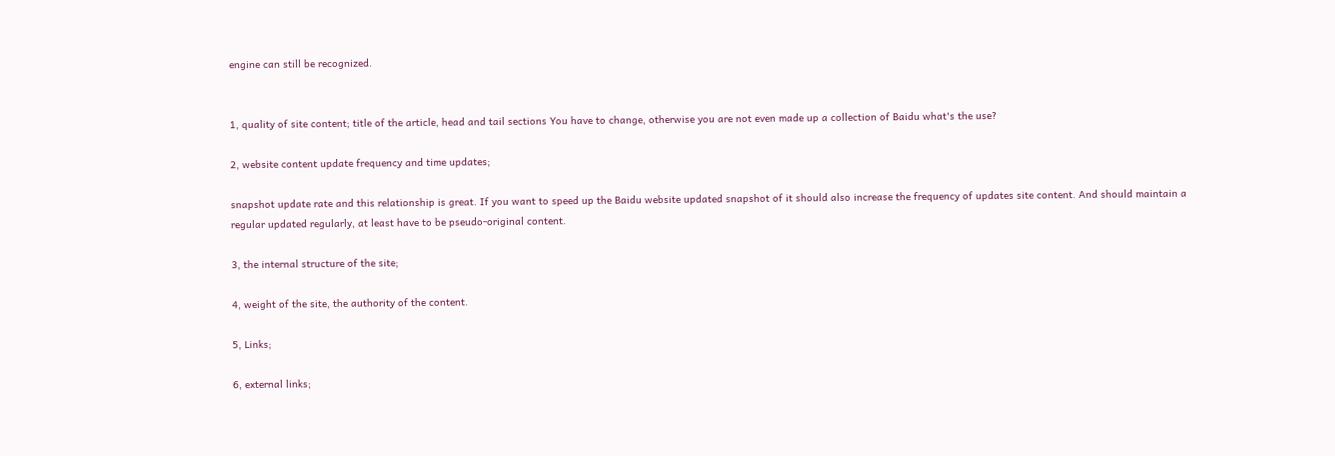engine can still be recognized.


1, quality of site content; title of the article, head and tail sections You have to change, otherwise you are not even made up a collection of Baidu what's the use?

2, website content update frequency and time updates;

snapshot update rate and this relationship is great. If you want to speed up the Baidu website updated snapshot of it should also increase the frequency of updates site content. And should maintain a regular updated regularly, at least have to be pseudo-original content.

3, the internal structure of the site;

4, weight of the site, the authority of the content.

5, Links;

6, external links;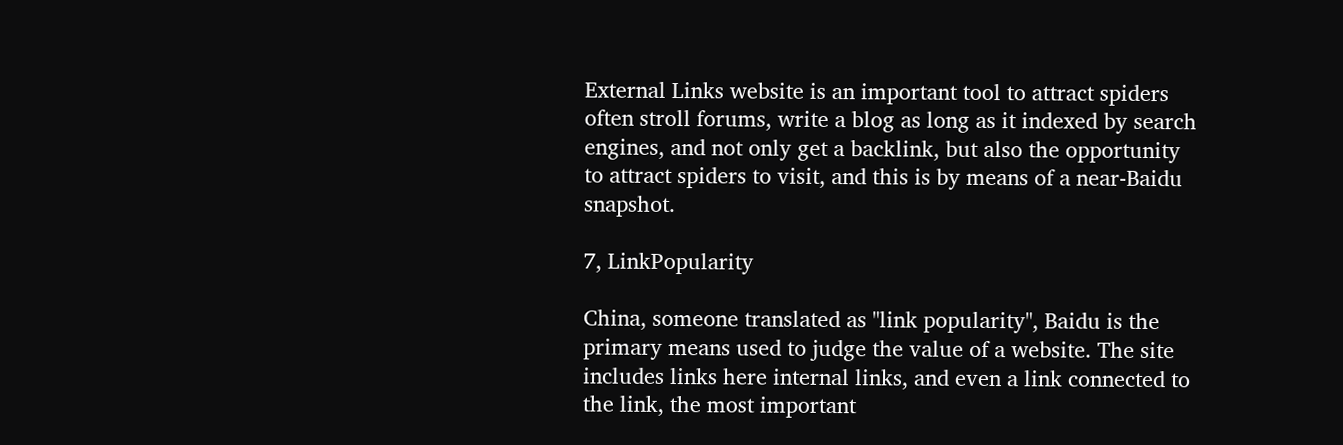External Links website is an important tool to attract spiders often stroll forums, write a blog as long as it indexed by search engines, and not only get a backlink, but also the opportunity to attract spiders to visit, and this is by means of a near-Baidu snapshot.

7, LinkPopularity

China, someone translated as "link popularity", Baidu is the primary means used to judge the value of a website. The site includes links here internal links, and even a link connected to the link, the most important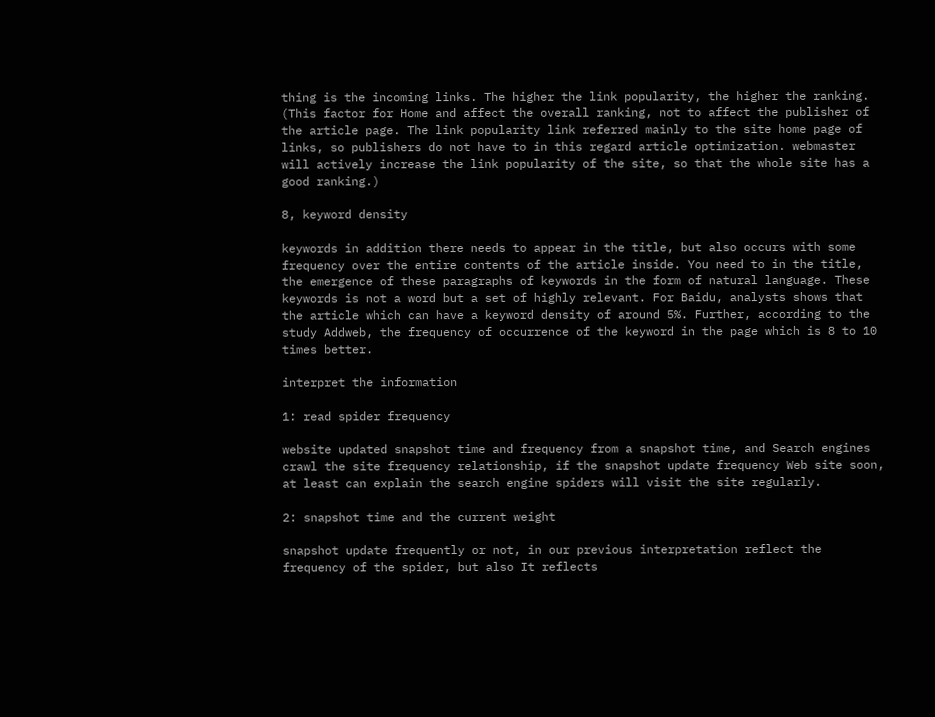thing is the incoming links. The higher the link popularity, the higher the ranking. (This factor for Home and affect the overall ranking, not to affect the publisher of the article page. The link popularity link referred mainly to the site home page of links, so publishers do not have to in this regard article optimization. webmaster will actively increase the link popularity of the site, so that the whole site has a good ranking.)

8, keyword density

keywords in addition there needs to appear in the title, but also occurs with some frequency over the entire contents of the article inside. You need to in the title, the emergence of these paragraphs of keywords in the form of natural language. These keywords is not a word but a set of highly relevant. For Baidu, analysts shows that the article which can have a keyword density of around 5%. Further, according to the study Addweb, the frequency of occurrence of the keyword in the page which is 8 to 10 times better.

interpret the information

1: read spider frequency

website updated snapshot time and frequency from a snapshot time, and Search engines crawl the site frequency relationship, if the snapshot update frequency Web site soon, at least can explain the search engine spiders will visit the site regularly.

2: snapshot time and the current weight

snapshot update frequently or not, in our previous interpretation reflect the frequency of the spider, but also It reflects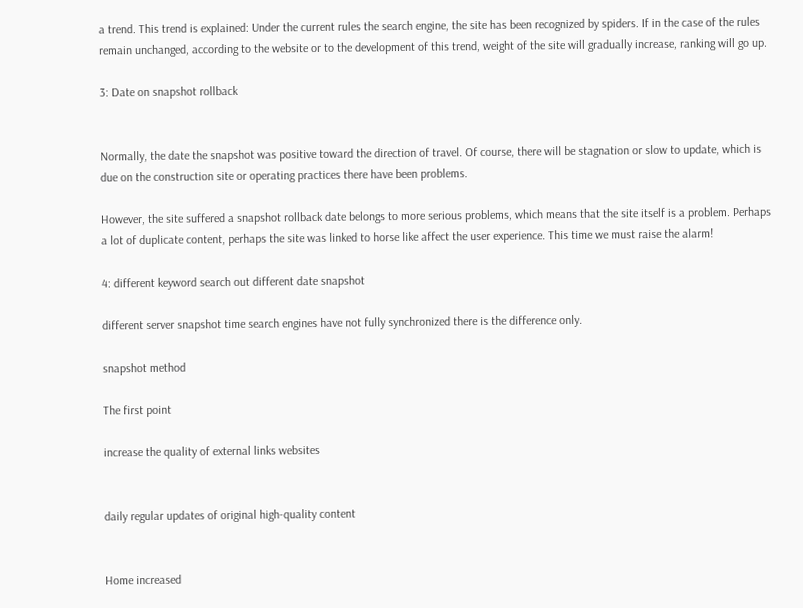a trend. This trend is explained: Under the current rules the search engine, the site has been recognized by spiders. If in the case of the rules remain unchanged, according to the website or to the development of this trend, weight of the site will gradually increase, ranking will go up.

3: Date on snapshot rollback


Normally, the date the snapshot was positive toward the direction of travel. Of course, there will be stagnation or slow to update, which is due on the construction site or operating practices there have been problems.

However, the site suffered a snapshot rollback date belongs to more serious problems, which means that the site itself is a problem. Perhaps a lot of duplicate content, perhaps the site was linked to horse like affect the user experience. This time we must raise the alarm!

4: different keyword search out different date snapshot

different server snapshot time search engines have not fully synchronized there is the difference only.

snapshot method

The first point

increase the quality of external links websites


daily regular updates of original high-quality content


Home increased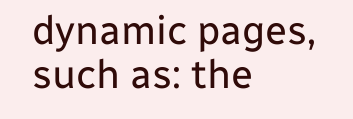dynamic pages, such as: the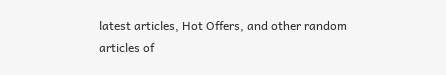latest articles, Hot Offers, and other random articles of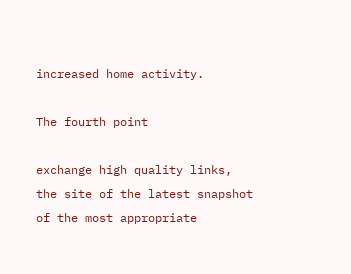increased home activity.

The fourth point

exchange high quality links, the site of the latest snapshot of the most appropriate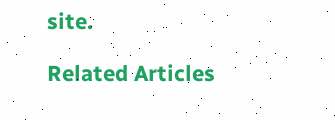site.

Related Articles